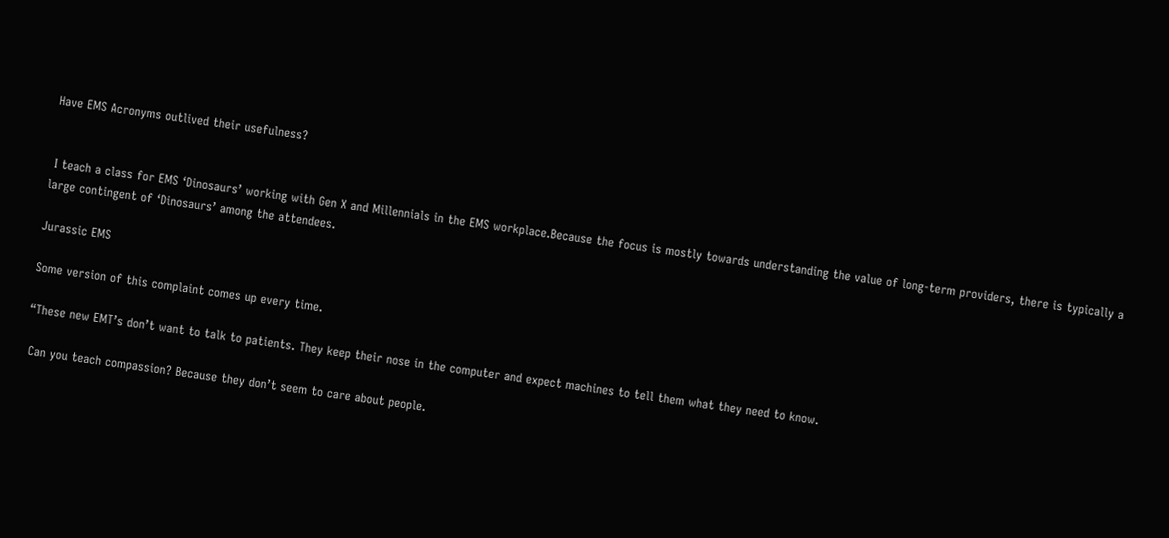Have EMS Acronyms outlived their usefulness?


 I teach a class for EMS ‘Dinosaurs’ working with Gen X and Millennials in the EMS workplace.Because the focus is mostly towards understanding the value of long-term providers, there is typically a large contingent of ‘Dinosaurs’ among the attendees.

Jurassic EMS

Some version of this complaint comes up every time.

“These new EMT’s don’t want to talk to patients. They keep their nose in the computer and expect machines to tell them what they need to know.

 Can you teach compassion? Because they don’t seem to care about people.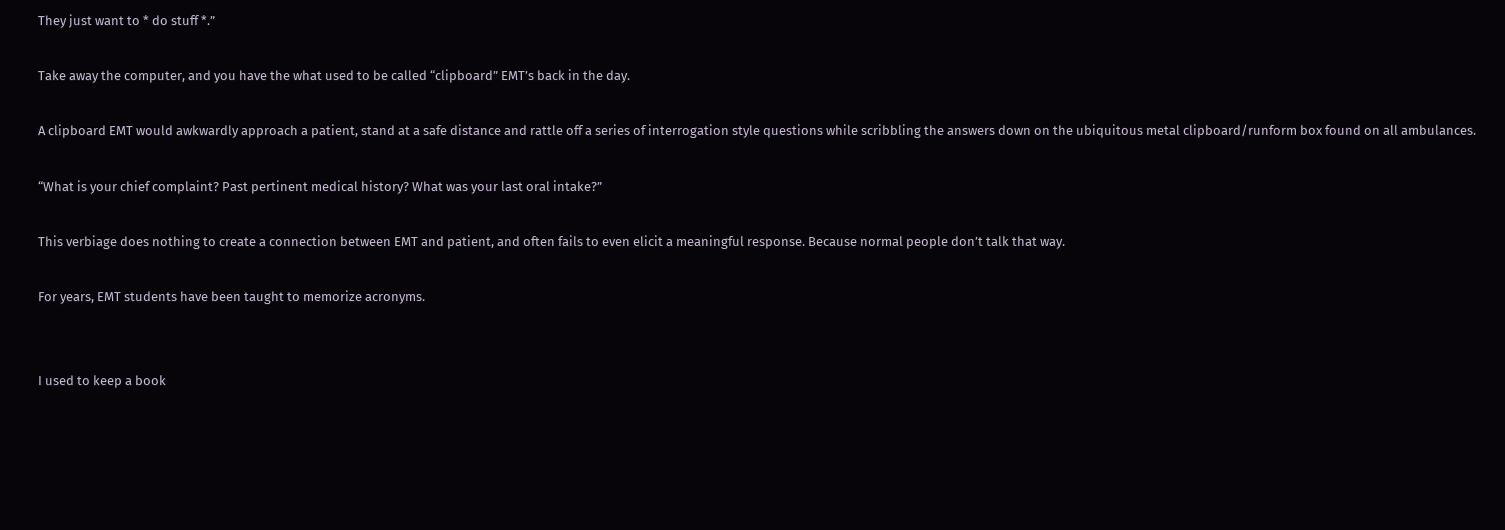They just want to * do stuff *.”

Take away the computer, and you have the what used to be called “clipboard” EMT’s back in the day.

A clipboard EMT would awkwardly approach a patient, stand at a safe distance and rattle off a series of interrogation style questions while scribbling the answers down on the ubiquitous metal clipboard/runform box found on all ambulances.

“What is your chief complaint? Past pertinent medical history? What was your last oral intake?”

This verbiage does nothing to create a connection between EMT and patient, and often fails to even elicit a meaningful response. Because normal people don’t talk that way.

For years, EMT students have been taught to memorize acronyms.


I used to keep a book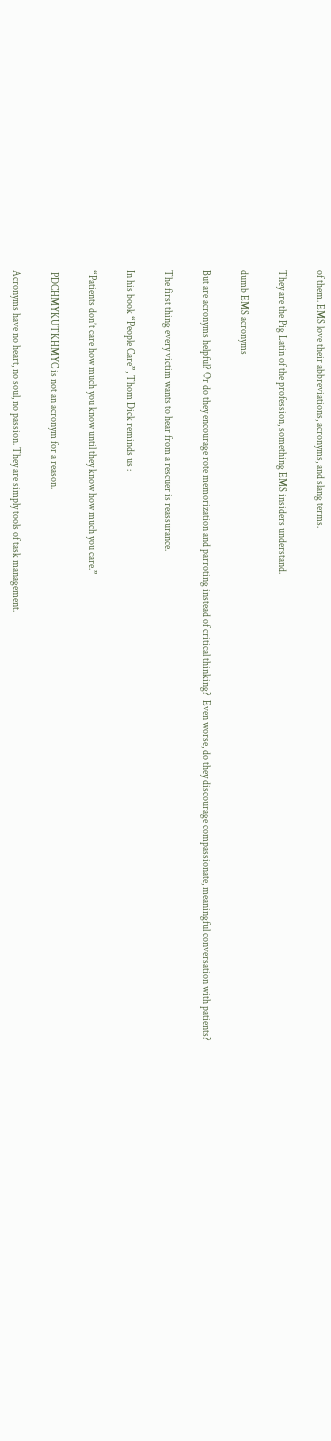of them. EMS love their abbreviations, acronyms, and slang terms.

They are the Pig Latin of the profession, something EMS insiders understand.

dumb EMS acronyms

But are acronyms helpful? Or do they encourage rote memorization and parroting instead of critical thinking?  Even worse, do they discourage compassionate, meaningful conversation with patients?

The first thing every victim wants to hear from a rescuer is reassurance.

In his book “People Care”, Thom Dick reminds us :

“Patients don’t care how much you know until they know how much you care.”

 PDCHMYKUTKHMYC is not an acronym for a reason.

Acronyms have no heart, no soul, no passion. They are simply tools of task management.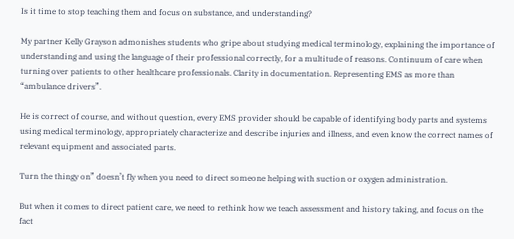Is it time to stop teaching them and focus on substance, and understanding?

My partner Kelly Grayson admonishes students who gripe about studying medical terminology, explaining the importance of understanding and using the language of their professional correctly, for a multitude of reasons. Continuum of care when turning over patients to other healthcare professionals. Clarity in documentation. Representing EMS as more than “ambulance drivers”.

He is correct of course, and without question, every EMS provider should be capable of identifying body parts and systems using medical terminology, appropriately characterize and describe injuries and illness, and even know the correct names of relevant equipment and associated parts.

Turn the thingy on” doesn’t fly when you need to direct someone helping with suction or oxygen administration.

But when it comes to direct patient care, we need to rethink how we teach assessment and history taking, and focus on the fact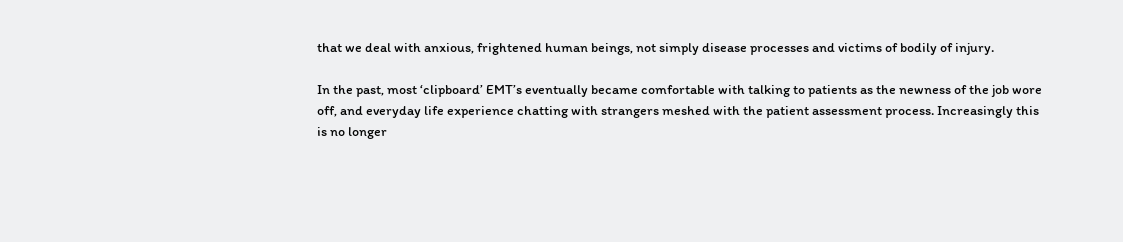that we deal with anxious, frightened human beings, not simply disease processes and victims of bodily of injury.

In the past, most ‘clipboard’ EMT’s eventually became comfortable with talking to patients as the newness of the job wore off, and everyday life experience chatting with strangers meshed with the patient assessment process. Increasingly this is no longer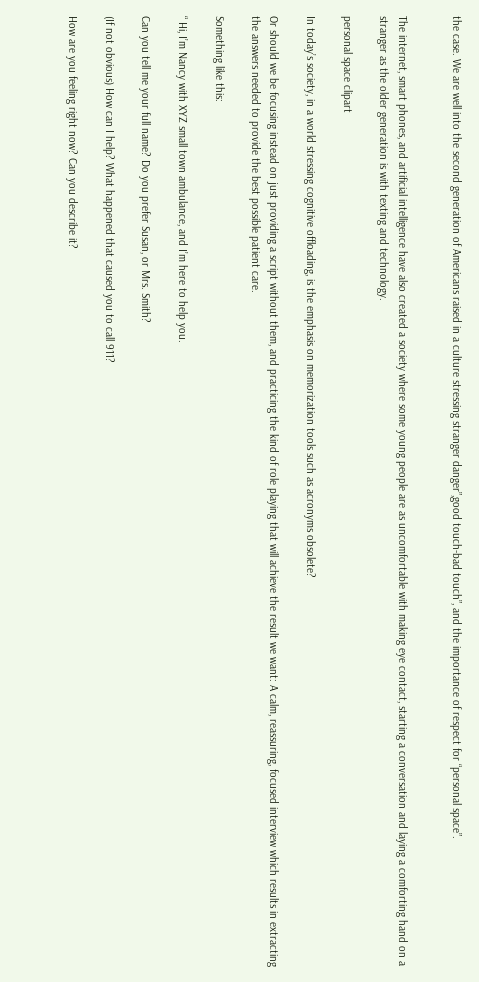the case. We are well into the second generation of Americans raised in a culture stressing stranger danger”,good touch-bad touch”, and the importance of respect for “personal space”.


The internet, smart phones, and artificial intelligence have also created a society where some young people are as uncomfortable with making eye contact, starting a conversation and laying a comforting hand on a stranger as the older generation is with texting and technology.

personal space clipart

In today’s society, in a world stressing cognitive offloading, is the emphasis on memorization tools such as acronyms obsolete?

Or should we be focusing instead on just providing a script without them, and practicing the kind of role playing that will achieve the result we want: A calm, reassuring, focused interview which results in extracting the answers needed to provide the best possible patient care.

Something like this:

“ Hi, I’m Nancy with XYZ small town ambulance, and I’m here to help you.

Can you tell me your full name? Do you prefer Susan, or Mrs. Smith?

(If not obvious) How can I help? What happened that caused you to call 911?

How are you feeling right now? Can you describe it?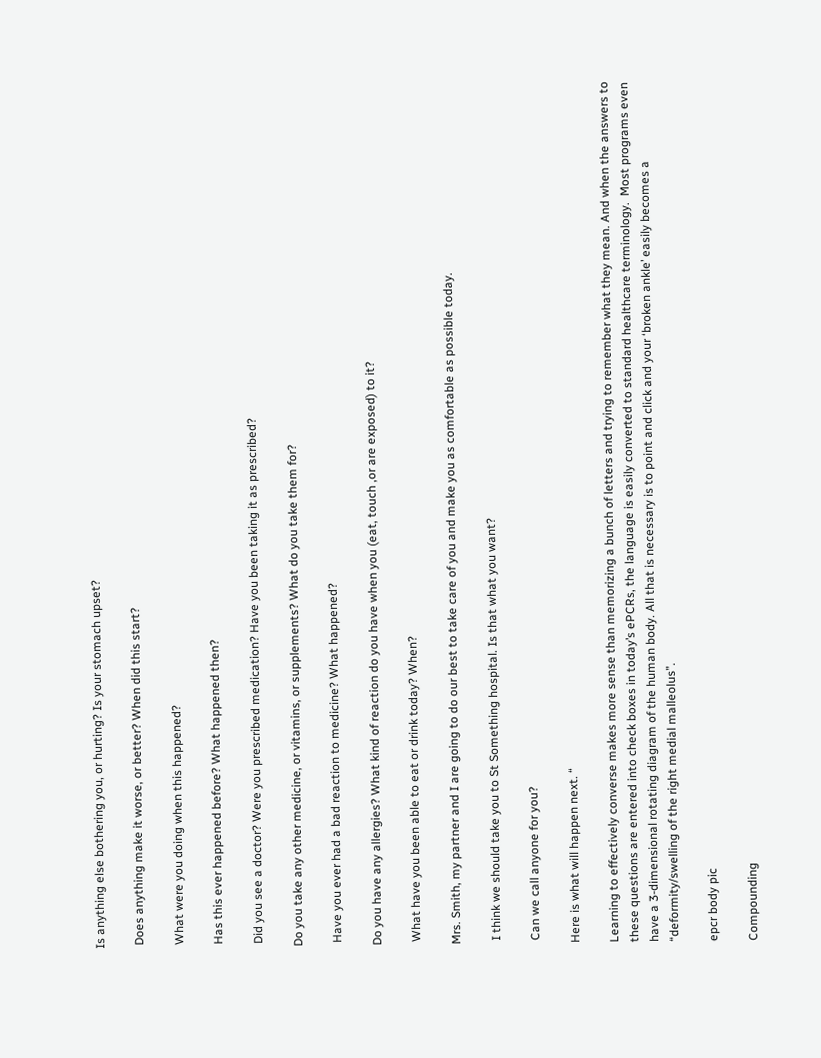Is anything else bothering you, or hurting? Is your stomach upset?

 Does anything make it worse, or better? When did this start?

 What were you doing when this happened?

 Has this ever happened before? What happened then?

 Did you see a doctor? Were you prescribed medication? Have you been taking it as prescribed?

Do you take any other medicine, or vitamins, or supplements? What do you take them for?

 Have you ever had a bad reaction to medicine? What happened?

Do you have any allergies? What kind of reaction do you have when you (eat, touch ,or are exposed) to it?

 What have you been able to eat or drink today? When?

Mrs. Smith, my partner and I are going to do our best to take care of you and make you as comfortable as possible today.

 I think we should take you to St Something hospital. Is that what you want?

 Can we call anyone for you?

Here is what will happen next. “

Learning to effectively converse makes more sense than memorizing a bunch of letters and trying to remember what they mean. And when the answers to these questions are entered into check boxes in today’s ePCRs, the language is easily converted to standard healthcare terminology.  Most programs even have a 3-dimensional rotating diagram of the human body. All that is necessary is to point and click and your ‘broken ankle’ easily becomes a “deformity/swelling of the right medial malleolus”.

epcr body pic

Compounding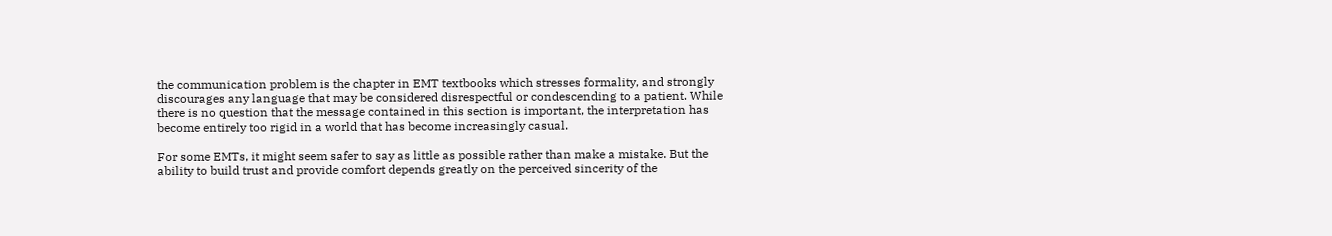the communication problem is the chapter in EMT textbooks which stresses formality, and strongly discourages any language that may be considered disrespectful or condescending to a patient. While there is no question that the message contained in this section is important, the interpretation has become entirely too rigid in a world that has become increasingly casual.

For some EMTs, it might seem safer to say as little as possible rather than make a mistake. But the ability to build trust and provide comfort depends greatly on the perceived sincerity of the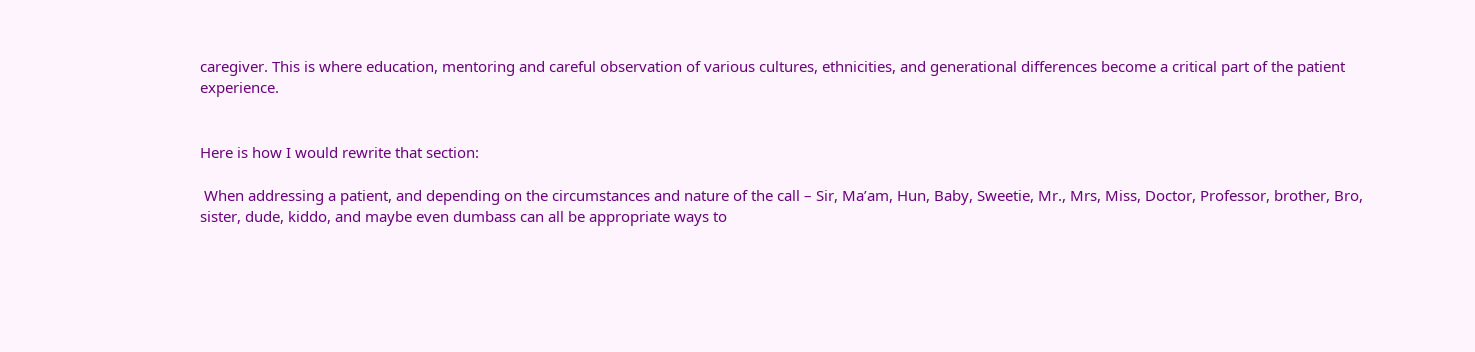caregiver. This is where education, mentoring and careful observation of various cultures, ethnicities, and generational differences become a critical part of the patient experience.


Here is how I would rewrite that section:

 When addressing a patient, and depending on the circumstances and nature of the call – Sir, Ma’am, Hun, Baby, Sweetie, Mr., Mrs, Miss, Doctor, Professor, brother, Bro, sister, dude, kiddo, and maybe even dumbass can all be appropriate ways to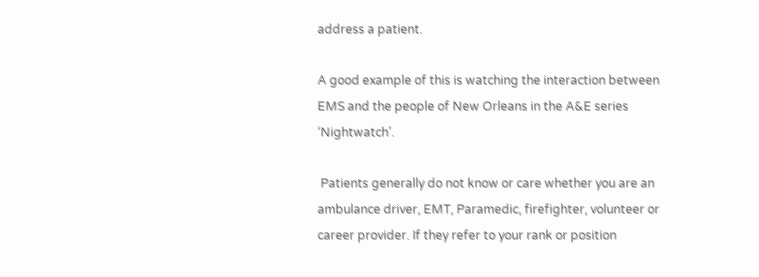address a patient.

A good example of this is watching the interaction between EMS and the people of New Orleans in the A&E series ‘Nightwatch’.

 Patients generally do not know or care whether you are an ambulance driver, EMT, Paramedic, firefighter, volunteer or career provider. If they refer to your rank or position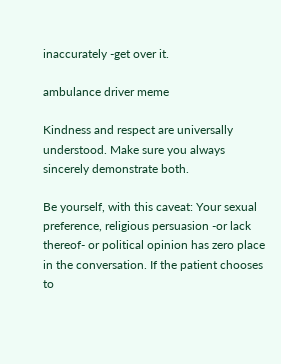inaccurately -get over it.

ambulance driver meme

Kindness and respect are universally understood. Make sure you always sincerely demonstrate both.

Be yourself, with this caveat: Your sexual preference, religious persuasion -or lack thereof- or political opinion has zero place in the conversation. If the patient chooses to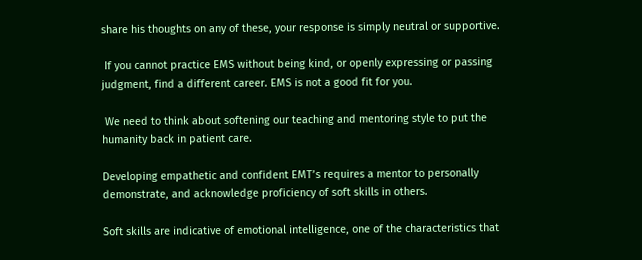share his thoughts on any of these, your response is simply neutral or supportive.

 If you cannot practice EMS without being kind, or openly expressing or passing judgment, find a different career. EMS is not a good fit for you.

 We need to think about softening our teaching and mentoring style to put the humanity back in patient care.

Developing empathetic and confident EMT’s requires a mentor to personally demonstrate, and acknowledge proficiency of soft skills in others.

Soft skills are indicative of emotional intelligence, one of the characteristics that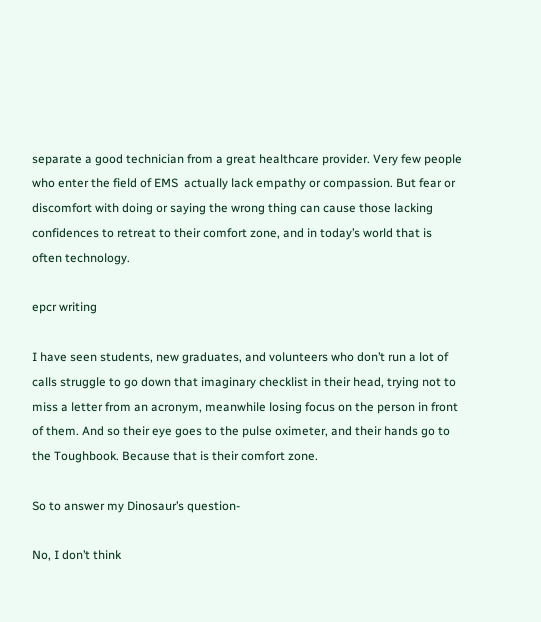separate a good technician from a great healthcare provider. Very few people who enter the field of EMS  actually lack empathy or compassion. But fear or discomfort with doing or saying the wrong thing can cause those lacking confidences to retreat to their comfort zone, and in today’s world that is often technology.

epcr writing

I have seen students, new graduates, and volunteers who don’t run a lot of calls struggle to go down that imaginary checklist in their head, trying not to miss a letter from an acronym, meanwhile losing focus on the person in front of them. And so their eye goes to the pulse oximeter, and their hands go to the Toughbook. Because that is their comfort zone.

So to answer my Dinosaur’s question-

No, I don’t think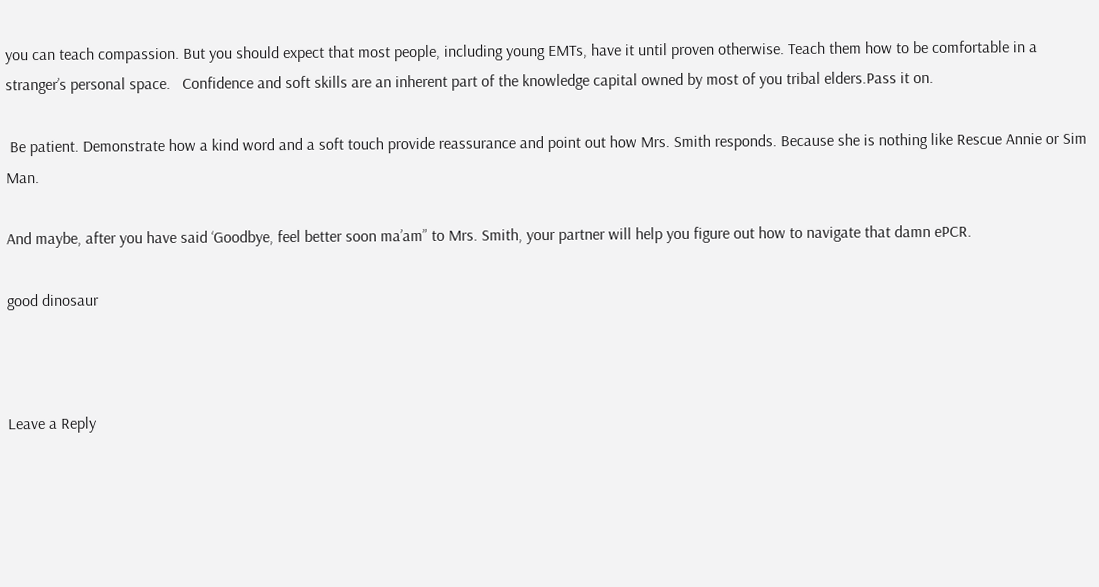you can teach compassion. But you should expect that most people, including young EMTs, have it until proven otherwise. Teach them how to be comfortable in a stranger’s personal space.   Confidence and soft skills are an inherent part of the knowledge capital owned by most of you tribal elders.Pass it on.

 Be patient. Demonstrate how a kind word and a soft touch provide reassurance and point out how Mrs. Smith responds. Because she is nothing like Rescue Annie or Sim Man.

And maybe, after you have said ‘Goodbye, feel better soon ma’am” to Mrs. Smith, your partner will help you figure out how to navigate that damn ePCR.

good dinosaur



Leave a Reply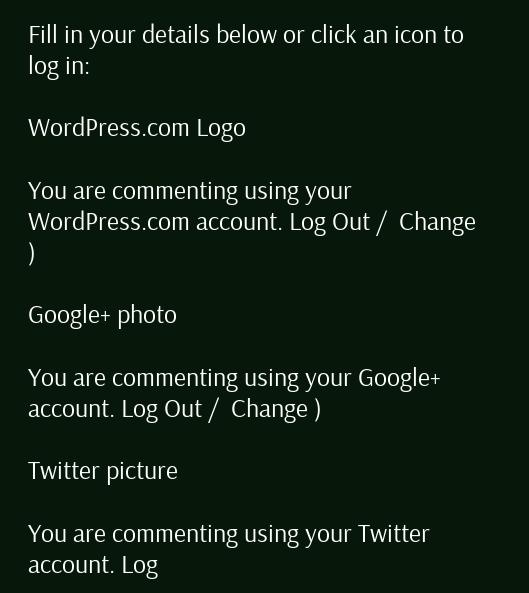Fill in your details below or click an icon to log in:

WordPress.com Logo

You are commenting using your WordPress.com account. Log Out /  Change )

Google+ photo

You are commenting using your Google+ account. Log Out /  Change )

Twitter picture

You are commenting using your Twitter account. Log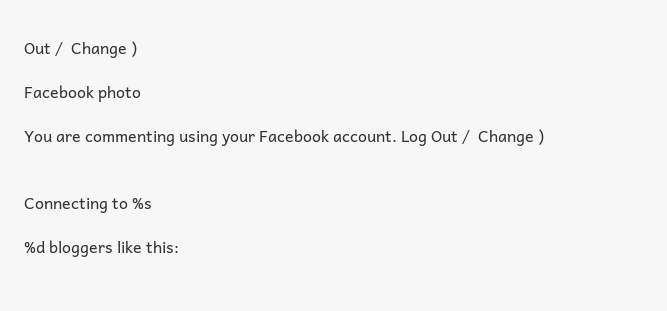Out /  Change )

Facebook photo

You are commenting using your Facebook account. Log Out /  Change )


Connecting to %s

%d bloggers like this: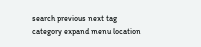search previous next tag category expand menu location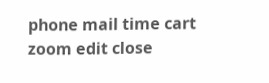phone mail time cart zoom edit close